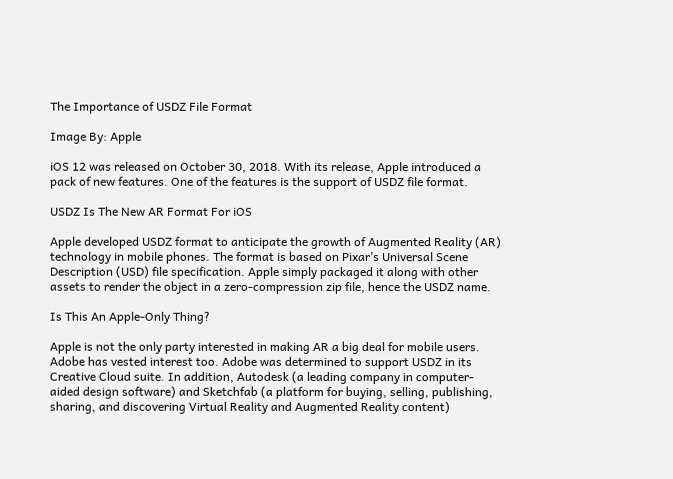The Importance of USDZ File Format

Image By: Apple

iOS 12 was released on October 30, 2018. With its release, Apple introduced a pack of new features. One of the features is the support of USDZ file format.

USDZ Is The New AR Format For iOS

Apple developed USDZ format to anticipate the growth of Augmented Reality (AR) technology in mobile phones. The format is based on Pixar’s Universal Scene Description (USD) file specification. Apple simply packaged it along with other assets to render the object in a zero-compression zip file, hence the USDZ name.

Is This An Apple-Only Thing?

Apple is not the only party interested in making AR a big deal for mobile users. Adobe has vested interest too. Adobe was determined to support USDZ in its Creative Cloud suite. In addition, Autodesk (a leading company in computer-aided design software) and Sketchfab (a platform for buying, selling, publishing, sharing, and discovering Virtual Reality and Augmented Reality content)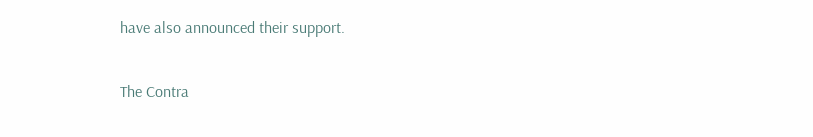have also announced their support.

The Contra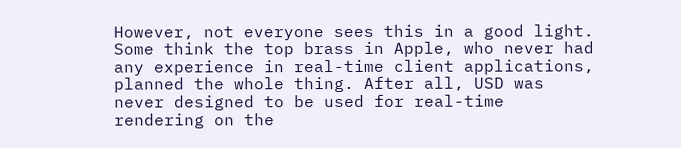However, not everyone sees this in a good light. Some think the top brass in Apple, who never had any experience in real-time client applications, planned the whole thing. After all, USD was never designed to be used for real-time rendering on the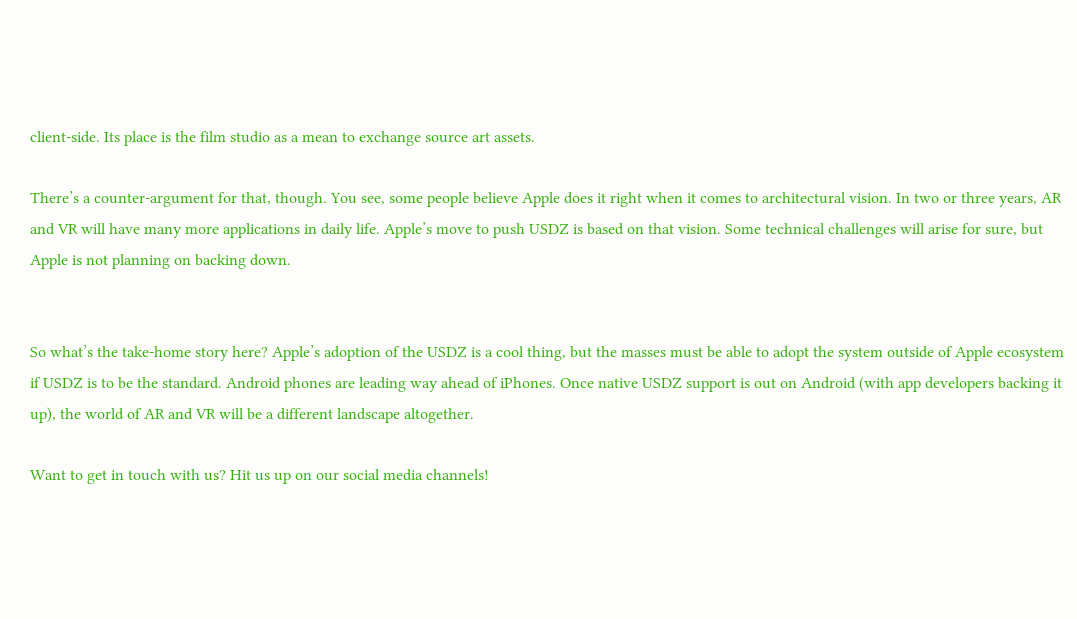client-side. Its place is the film studio as a mean to exchange source art assets.

There’s a counter-argument for that, though. You see, some people believe Apple does it right when it comes to architectural vision. In two or three years, AR and VR will have many more applications in daily life. Apple’s move to push USDZ is based on that vision. Some technical challenges will arise for sure, but Apple is not planning on backing down.


So what’s the take-home story here? Apple’s adoption of the USDZ is a cool thing, but the masses must be able to adopt the system outside of Apple ecosystem if USDZ is to be the standard. Android phones are leading way ahead of iPhones. Once native USDZ support is out on Android (with app developers backing it up), the world of AR and VR will be a different landscape altogether.

Want to get in touch with us? Hit us up on our social media channels!